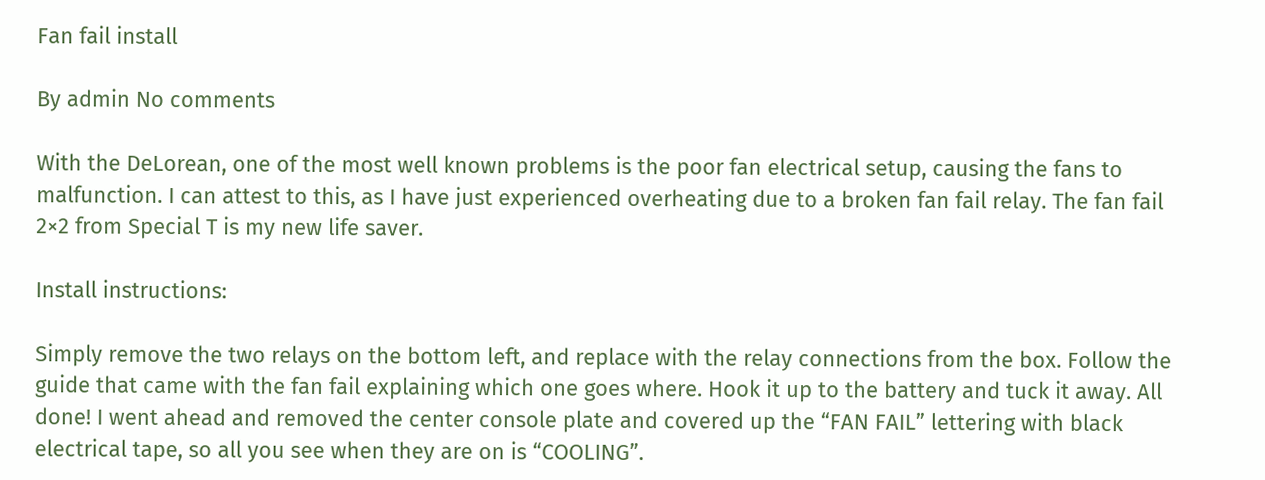Fan fail install

By admin No comments

With the DeLorean, one of the most well known problems is the poor fan electrical setup, causing the fans to malfunction. I can attest to this, as I have just experienced overheating due to a broken fan fail relay. The fan fail 2×2 from Special T is my new life saver.

Install instructions:

Simply remove the two relays on the bottom left, and replace with the relay connections from the box. Follow the guide that came with the fan fail explaining which one goes where. Hook it up to the battery and tuck it away. All done! I went ahead and removed the center console plate and covered up the “FAN FAIL” lettering with black electrical tape, so all you see when they are on is “COOLING”.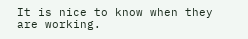It is nice to know when they are working.